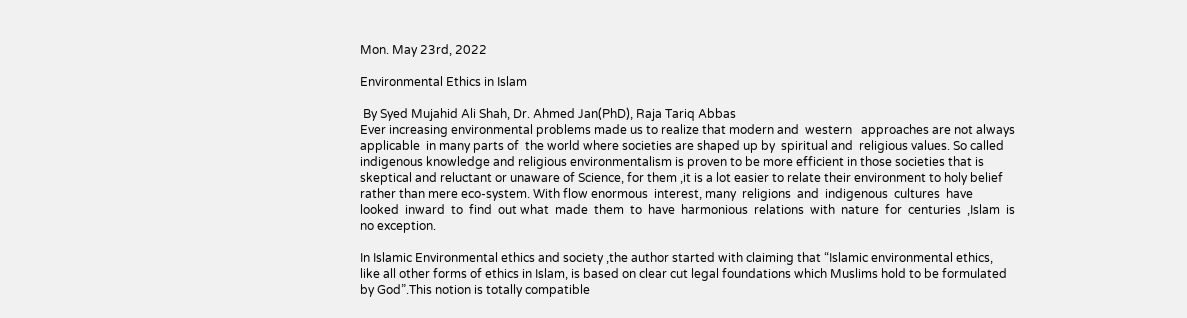Mon. May 23rd, 2022

Environmental Ethics in Islam

 By Syed Mujahid Ali Shah, Dr. Ahmed Jan(PhD), Raja Tariq Abbas
Ever increasing environmental problems made us to realize that modern and  western   approaches are not always applicable  in many parts of  the world where societies are shaped up by  spiritual and  religious values. So called indigenous knowledge and religious environmentalism is proven to be more efficient in those societies that is skeptical and reluctant or unaware of Science, for them ,it is a lot easier to relate their environment to holy belief rather than mere eco-system. With flow enormous  interest, many  religions  and  indigenous  cultures  have  looked  inward  to  find  out what  made  them  to  have  harmonious  relations  with  nature  for  centuries  ,Islam  is  no exception.

In Islamic Environmental ethics and society ,the author started with claiming that “Islamic environmental ethics, like all other forms of ethics in Islam, is based on clear cut legal foundations which Muslims hold to be formulated by God”.This notion is totally compatible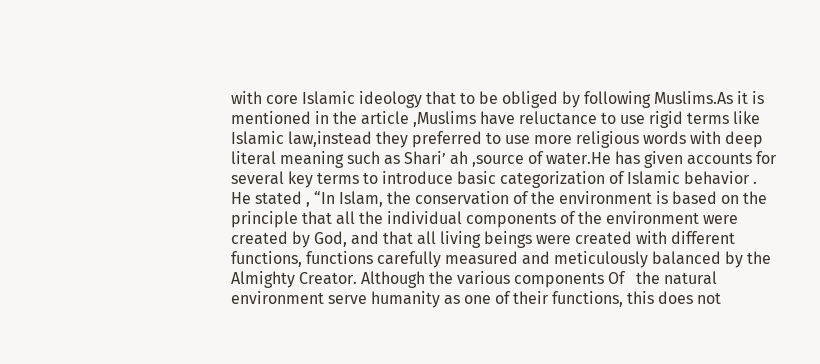with core Islamic ideology that to be obliged by following Muslims.As it is mentioned in the article ,Muslims have reluctance to use rigid terms like Islamic law,instead they preferred to use more religious words with deep literal meaning such as Shari’ ah ,source of water.He has given accounts for several key terms to introduce basic categorization of Islamic behavior .  He stated , “In Islam, the conservation of the environment is based on the principle that all the individual components of the environment were created by God, and that all living beings were created with different functions, functions carefully measured and meticulously balanced by the Almighty Creator. Although the various components Of   the natural environment serve humanity as one of their functions, this does not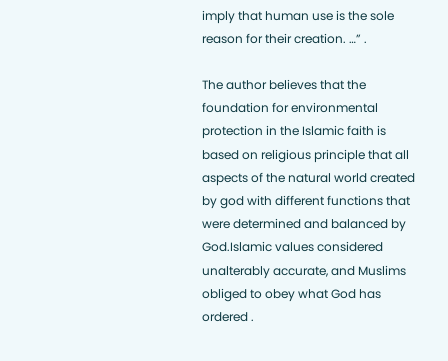imply that human use is the sole reason for their creation. …” .

The author believes that the foundation for environmental protection in the Islamic faith is based on religious principle that all aspects of the natural world created by god with different functions that were determined and balanced by God.Islamic values considered unalterably accurate, and Muslims obliged to obey what God has ordered .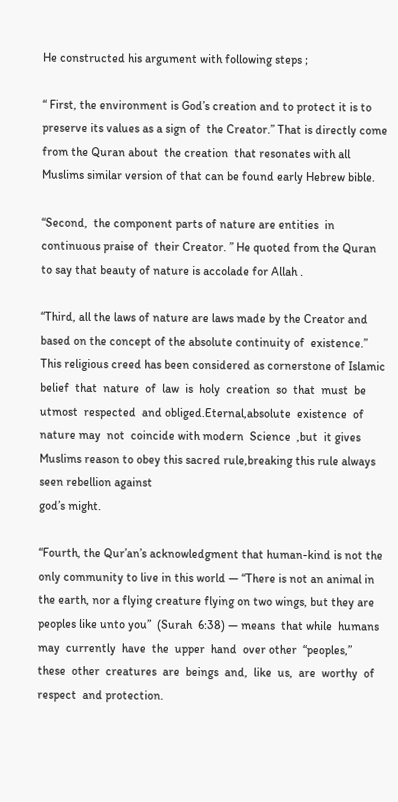He constructed his argument with following steps ;

“ First, the environment is God’s creation and to protect it is to preserve its values as a sign of  the Creator.” That is directly come from the Quran about  the creation  that resonates with all Muslims similar version of that can be found early Hebrew bible.

“Second,  the component parts of nature are entities  in continuous praise of  their Creator. ” He quoted from the Quran to say that beauty of nature is accolade for Allah .

“Third, all the laws of nature are laws made by the Creator and based on the concept of the absolute continuity of  existence.” This religious creed has been considered as cornerstone of Islamic  belief  that  nature  of  law  is  holy  creation  so  that  must  be  utmost  respected  and obliged.Eternal,absolute  existence  of  nature may  not  coincide with modern  Science  ,but  it gives Muslims reason to obey this sacred rule,breaking this rule always seen rebellion against
god’s might.

“Fourth, the Qur’an’s acknowledgment that human-kind is not the only community to live in this world — “There is not an animal in the earth, nor a flying creature flying on two wings, but they are peoples like unto you”  (Surah  6:38) — means  that while  humans may  currently  have  the  upper  hand  over other  “peoples,”  these  other  creatures  are  beings  and,  like  us,  are  worthy  of  respect  and protection.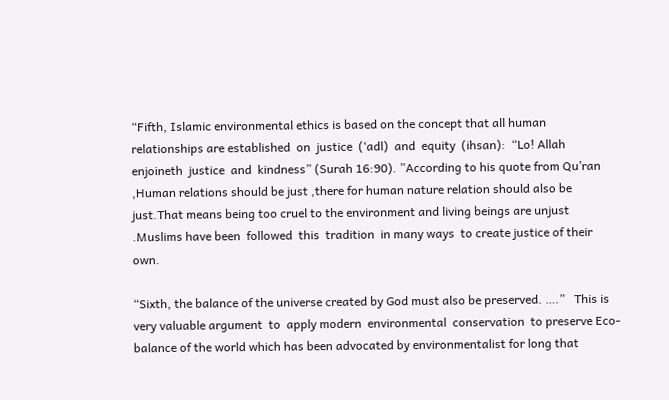“Fifth, Islamic environmental ethics is based on the concept that all human relationships are established  on  justice  (‘adl)  and  equity  (ihsan):  “Lo! Allah  enjoineth  justice  and  kindness” (Surah 16:90). ”According to his quote from Qu’ran ,Human relations should be just ,there for human nature relation should also be just.That means being too cruel to the environment and living beings are unjust  .Muslims have been  followed  this  tradition  in many ways  to create justice of their own.

“Sixth, the balance of the universe created by God must also be preserved. ….”   This is very valuable argument  to  apply modern  environmental  conservation  to preserve Eco-balance of the world which has been advocated by environmentalist for long that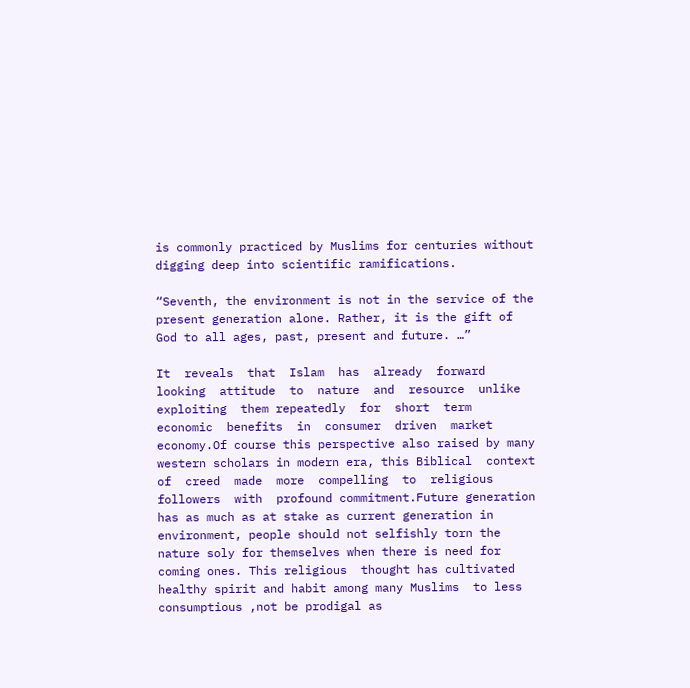is commonly practiced by Muslims for centuries without digging deep into scientific ramifications.

“Seventh, the environment is not in the service of the present generation alone. Rather, it is the gift of God to all ages, past, present and future. …”

It  reveals  that  Islam  has  already  forward  looking  attitude  to  nature  and  resource  unlike exploiting  them repeatedly  for  short  term  economic  benefits  in  consumer  driven  market economy.Of course this perspective also raised by many western scholars in modern era, this Biblical  context  of  creed  made  more  compelling  to  religious  followers  with  profound commitment.Future generation has as much as at stake as current generation in environment, people should not selfishly torn the nature soly for themselves when there is need for coming ones. This religious  thought has cultivated healthy spirit and habit among many Muslims  to less consumptious ,not be prodigal as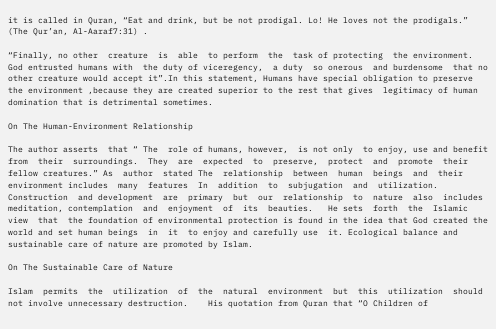it is called in Quran, “Eat and drink, but be not prodigal. Lo! He loves not the prodigals.” (The Qur’an, Al-Aaraf7:31) .

“Finally, no other  creature  is  able  to perform  the  task of protecting  the environment. God entrusted humans with  the duty of viceregency,  a duty  so onerous  and burdensome  that no other creature would accept it”.In this statement, Humans have special obligation to preserve the environment ,because they are created superior to the rest that gives  legitimacy of human domination that is detrimental sometimes.

On The Human-Environment Relationship

The author asserts  that “ The  role of humans, however,  is not only  to enjoy, use and benefit from  their  surroundings.  They  are  expected  to  preserve,  protect  and  promote  their  fellow creatures.” As  author  stated The  relationship  between  human  beings  and  their  environment includes  many  features  In  addition  to  subjugation  and  utilization.  Construction  and development  are  primary  but  our  relationship  to  nature  also  includes  meditation, contemplation  and  enjoyment  of  its  beauties.   He sets  forth  the  Islamic  view  that  the foundation of environmental protection is found in the idea that God created the world and set human beings  in  it  to enjoy and carefully use  it. Ecological balance and sustainable care of nature are promoted by Islam.

On The Sustainable Care of Nature

Islam  permits  the  utilization  of  the  natural  environment  but  this  utilization  should  not involve unnecessary destruction.    His quotation from Quran that “O Children of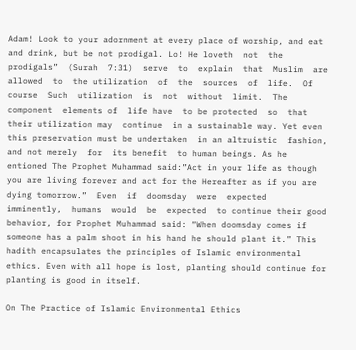Adam! Look to your adornment at every place of worship, and eat and drink, but be not prodigal. Lo! He loveth  not  the  prodigals”  (Surah  7:31)  serve  to  explain  that  Muslim  are  allowed  to  the utilization  of  the  sources  of  life.  Of  course  Such  utilization  is  not  without  limit.  The component  elements of  life have  to be protected  so  that  their utilization may  continue  in a sustainable way. Yet even  this preservation must be undertaken  in an altruistic  fashion, and not merely  for  its benefit  to human beings. As he   entioned The Prophet Muhammad said:”Act in your life as though you are living forever and act for the Hereafter as if you are dying tomorrow.”  Even  if  doomsday  were  expected  imminently,  humans  would  be  expected  to continue their good behavior, for Prophet Muhammad said: “When doomsday comes if someone has a palm shoot in his hand he should plant it.” This hadith encapsulates the principles of Islamic environmental ethics. Even with all hope is lost, planting should continue for planting is good in itself.

On The Practice of Islamic Environmental Ethics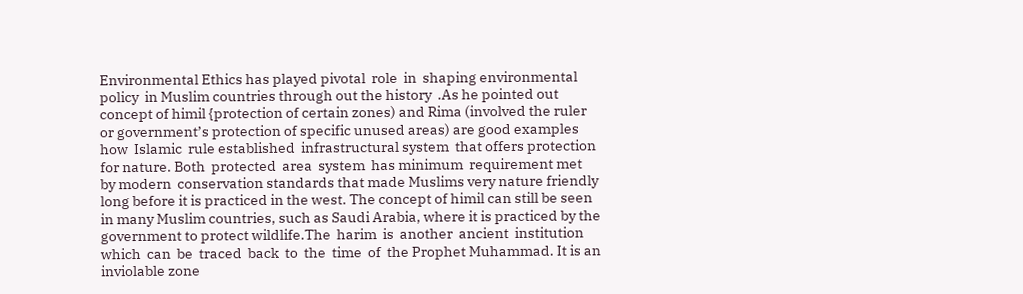Environmental Ethics has played pivotal  role  in  shaping environmental policy  in Muslim countries through out the history  .As he pointed out   concept of himil {protection of certain zones) and Rima (involved the ruler or government’s protection of specific unused areas) are good examples how  Islamic  rule established  infrastructural system  that offers protection  for nature. Both  protected  area  system  has minimum  requirement met  by modern  conservation standards that made Muslims very nature friendly long before it is practiced in the west. The concept of himil can still be seen in many Muslim countries, such as Saudi Arabia, where it is practiced by the government to protect wildlife.The  harim  is  another  ancient  institution  which  can  be  traced  back  to  the  time  of  the Prophet Muhammad. It is an inviolable zone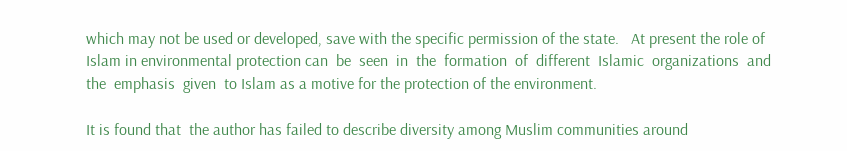which may not be used or developed, save with the specific permission of the state.   At present the role of Islam in environmental protection can  be  seen  in  the  formation  of  different  Islamic  organizations  and  the  emphasis  given  to Islam as a motive for the protection of the environment.

It is found that  the author has failed to describe diversity among Muslim communities around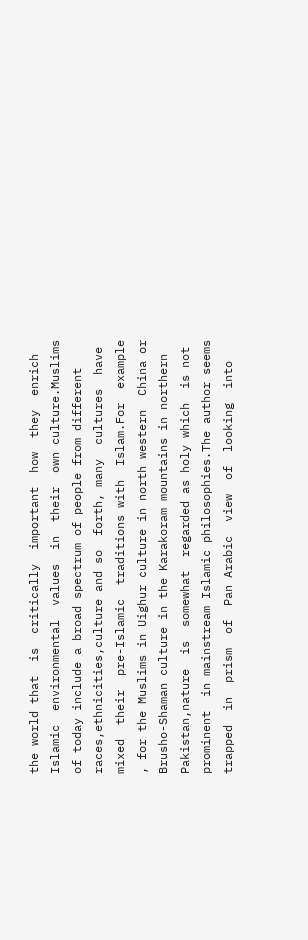the world that  is  critically  important  how  they  enrich  Islamic  environmental  values  in  their  own culture.Muslims of today include a broad spectrum of people from different races,ethnicities,culture and so  forth, many  cultures  have mixed  their  pre-Islamic  traditions with  Islam.For  example , for the Muslims in Uighur culture in north western  China or Brusho-Shaman culture in the Karakoram mountains in northern Pakistan,nature  is  somewhat  regarded as holy which  is not prominent  in mainstream Islamic philosophies.The author seems  trapped  in  prism  of  Pan Arabic  view  of  looking  into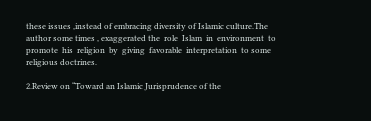these issues ,instead of embracing diversity of Islamic culture.The author some times , exaggerated the  role  Islam  in  environment  to  promote  his  religion  by  giving  favorable  interpretation  to some religious doctrines.

2.Review on “Toward an Islamic Jurisprudence of the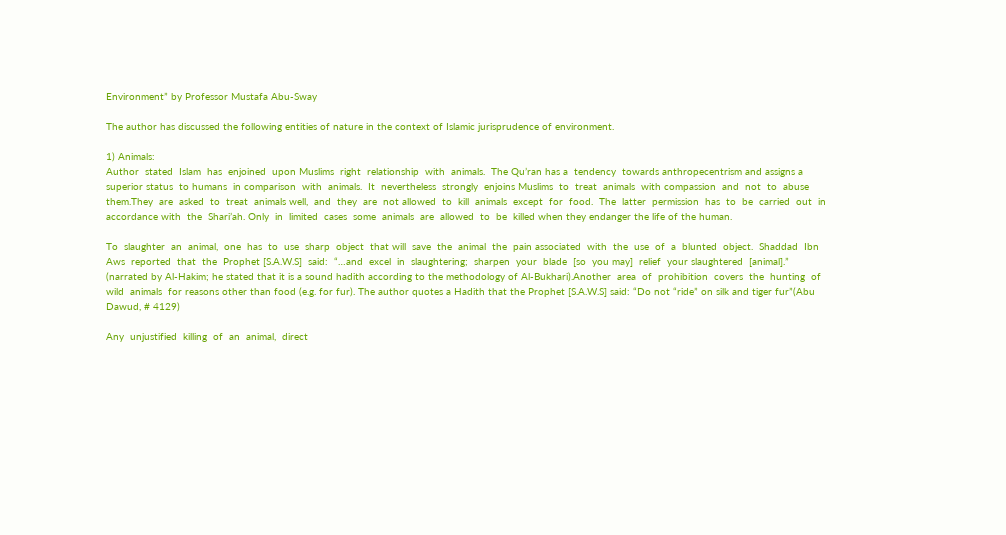Environment” by Professor Mustafa Abu-Sway

The author has discussed the following entities of nature in the context of Islamic jurisprudence of environment.

1) Animals:
Author  stated  Islam  has  enjoined  upon Muslims  right  relationship  with  animals.  The Qu’ran has a  tendency  towards anthropecentrism and assigns a superior status  to humans  in comparison  with  animals.  It  nevertheless  strongly  enjoins Muslims  to  treat  animals  with compassion  and  not  to  abuse  them.They  are  asked  to  treat  animals well,  and  they  are  not allowed  to  kill  animals  except  for  food.  The  latter  permission  has  to  be  carried  out  in accordance with  the  Shari’ah. Only  in  limited  cases  some  animals  are  allowed  to  be  killed when they endanger the life of the human.

To  slaughter  an  animal,  one  has  to  use  sharp  object  that will  save  the  animal  the  pain associated  with  the  use  of  a  blunted  object.  Shaddad  Ibn  Aws  reported  that  the  Prophet [S.A.W.S]  said:  “…and  excel  in  slaughtering;  sharpen  your  blade  [so  you may]  relief  your slaughtered  [animal].” (narrated by Al-Hakim; he stated that it is a sound hadith according to the methodology of Al-Bukhari).Another  area  of  prohibition  covers  the  hunting  of wild  animals  for reasons other than food (e.g. for fur). The author quotes a Hadith that the Prophet [S.A.W.S] said: “Do not “ride” on silk and tiger fur”(Abu Dawud, # 4129)

Any  unjustified  killing  of  an  animal,  direct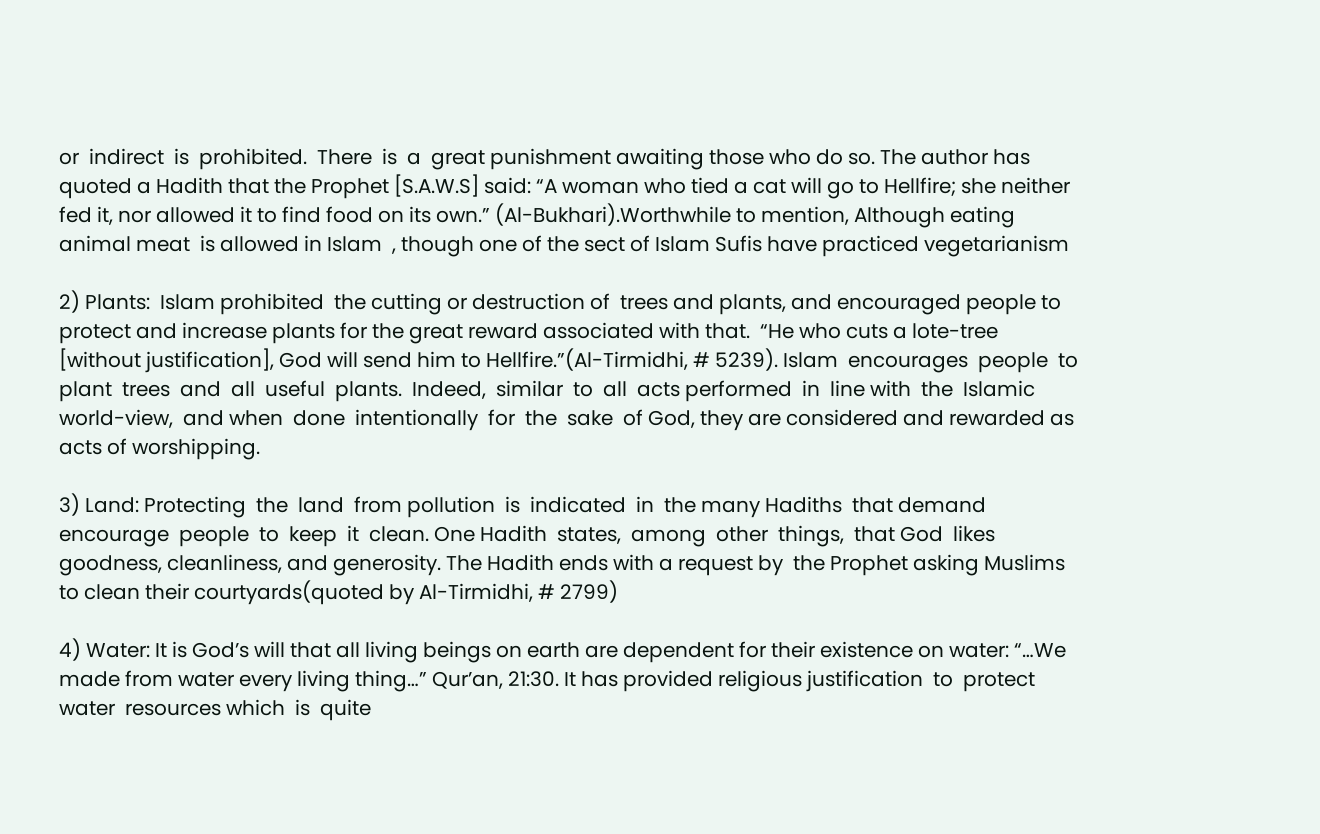or  indirect  is  prohibited.  There  is  a  great punishment awaiting those who do so. The author has quoted a Hadith that the Prophet [S.A.W.S] said: “A woman who tied a cat will go to Hellfire; she neither fed it, nor allowed it to find food on its own.” (Al-Bukhari).Worthwhile to mention, Although eating animal meat  is allowed in Islam  , though one of the sect of Islam Sufis have practiced vegetarianism

2) Plants:  Islam prohibited  the cutting or destruction of  trees and plants, and encouraged people to protect and increase plants for the great reward associated with that.  “He who cuts a lote-tree [without justification], God will send him to Hellfire.”(Al-Tirmidhi, # 5239). Islam  encourages  people  to  plant  trees  and  all  useful  plants.  Indeed,  similar  to  all  acts performed  in  line with  the  Islamic world-view,  and when  done  intentionally  for  the  sake  of God, they are considered and rewarded as acts of worshipping.

3) Land: Protecting  the  land  from pollution  is  indicated  in  the many Hadiths  that demand encourage  people  to  keep  it  clean. One Hadith  states,  among  other  things,  that God  likes goodness, cleanliness, and generosity. The Hadith ends with a request by  the Prophet asking Muslims to clean their courtyards(quoted by Al-Tirmidhi, # 2799)

4) Water: It is God’s will that all living beings on earth are dependent for their existence on water: “…We made from water every living thing…” Qur’an, 21:30. It has provided religious justification  to  protect water  resources which  is  quite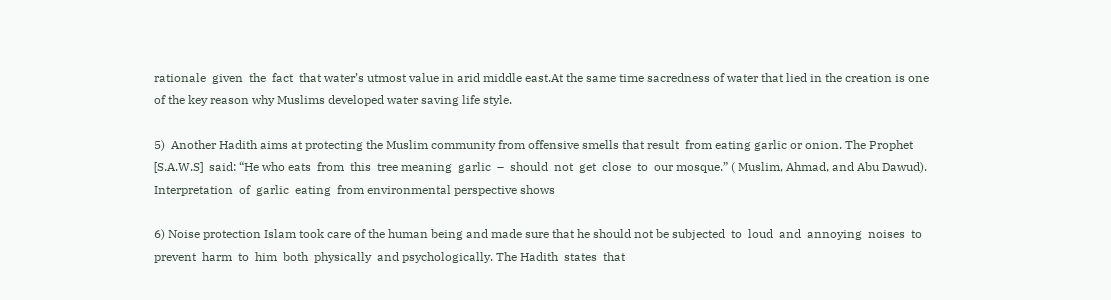rationale  given  the  fact  that water’s utmost value in arid middle east.At the same time sacredness of water that lied in the creation is one of the key reason why Muslims developed water saving life style.

5)  Another Hadith aims at protecting the Muslim community from offensive smells that result  from eating garlic or onion. The Prophet  [S.A.W.S]  said: “He who eats  from  this  tree meaning  garlic  –  should  not  get  close  to  our mosque.” ( Muslim, Ahmad, and Abu Dawud). Interpretation  of  garlic  eating  from environmental perspective shows

6) Noise protection Islam took care of the human being and made sure that he should not be subjected  to  loud  and  annoying  noises  to  prevent  harm  to  him  both  physically  and psychologically. The Hadith  states  that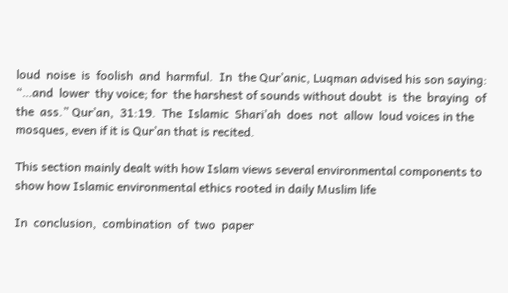loud  noise  is  foolish  and  harmful.  In  the Qur’anic, Luqman advised his son saying: “…and  lower  thy voice; for  the harshest of sounds without doubt  is  the  braying  of  the  ass.” Qur’an,  31:19.  The  Islamic  Shari’ah  does  not  allow  loud voices in the mosques, even if it is Qur’an that is recited.

This section mainly dealt with how Islam views several environmental components to show how Islamic environmental ethics rooted in daily Muslim life

In  conclusion,  combination  of  two  paper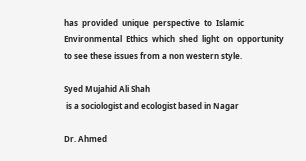has  provided  unique  perspective  to  Islamic  Environmental  Ethics  which  shed  light  on  opportunity to see these issues from a non western style.

Syed Mujahid Ali Shah
 is a sociologist and ecologist based in Nagar

Dr. Ahmed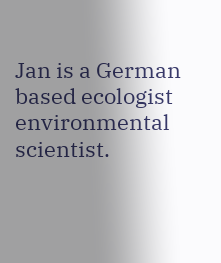Jan is a German based ecologist environmental scientist.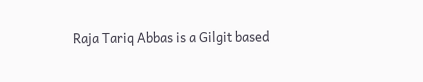Raja Tariq Abbas is a Gilgit based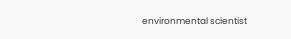environmental scientist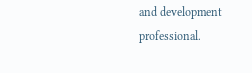and development professional.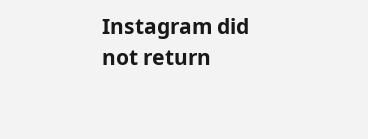Instagram did not return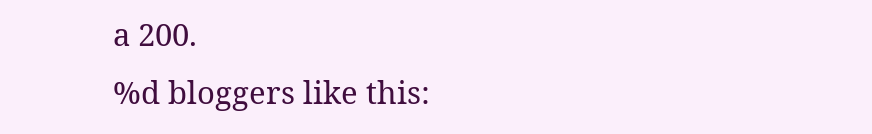a 200.
%d bloggers like this: